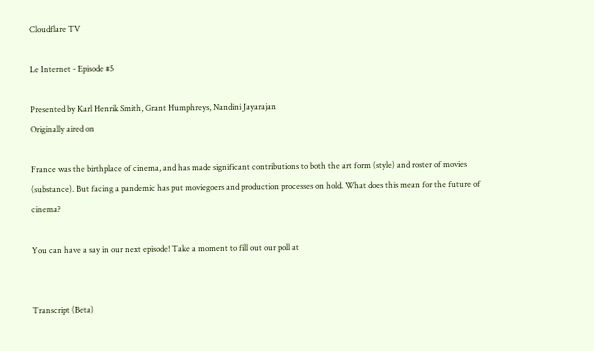Cloudflare TV

Le Internet - Episode #5

Presented by Karl Henrik Smith, Grant Humphreys, Nandini Jayarajan
Originally aired on

France was the birthplace of cinema, and has made significant contributions to both the art form (style) and roster of movies (substance). But facing a pandemic has put moviegoers and production processes on hold. What does this mean for the future of cinema?

You can have a say in our next episode! Take a moment to fill out our poll at


Transcript (Beta)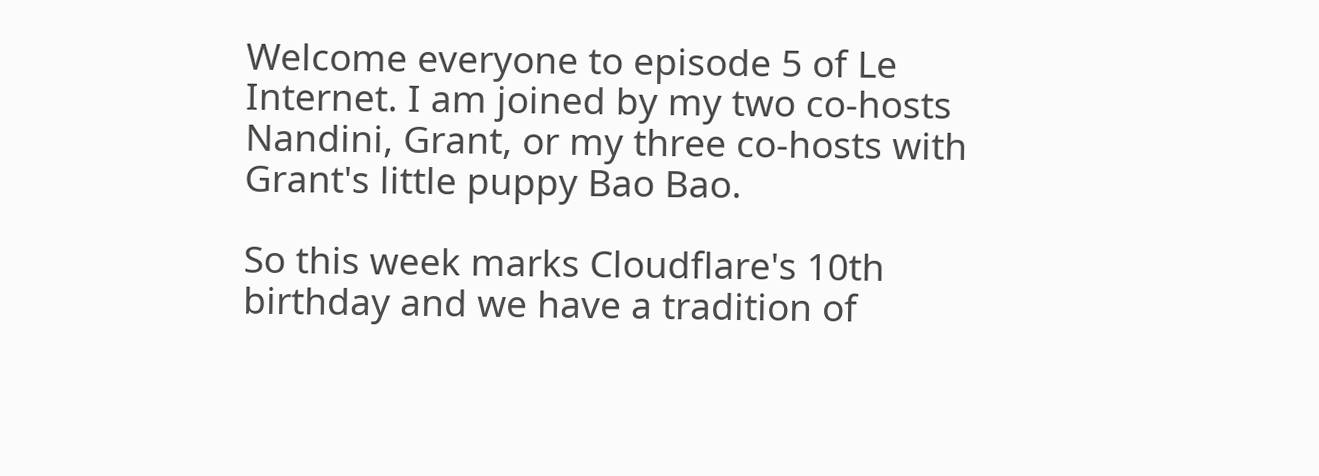Welcome everyone to episode 5 of Le Internet. I am joined by my two co-hosts Nandini, Grant, or my three co-hosts with Grant's little puppy Bao Bao.

So this week marks Cloudflare's 10th birthday and we have a tradition of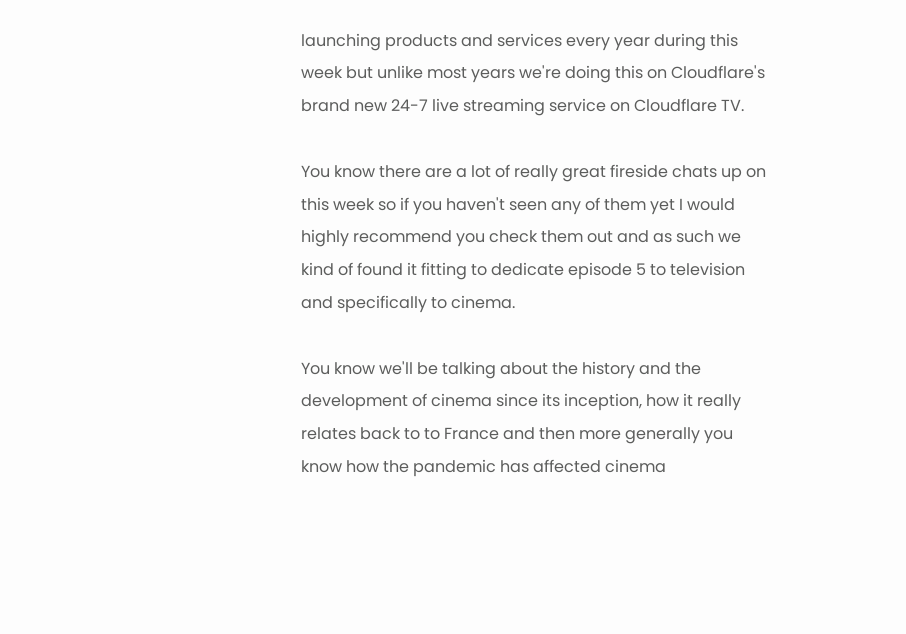launching products and services every year during this week but unlike most years we're doing this on Cloudflare's brand new 24-7 live streaming service on Cloudflare TV.

You know there are a lot of really great fireside chats up on this week so if you haven't seen any of them yet I would highly recommend you check them out and as such we kind of found it fitting to dedicate episode 5 to television and specifically to cinema.

You know we'll be talking about the history and the development of cinema since its inception, how it really relates back to to France and then more generally you know how the pandemic has affected cinema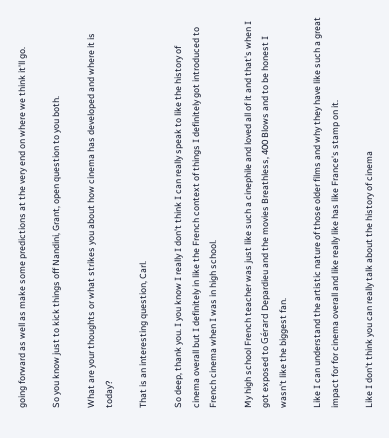going forward as well as make some predictions at the very end on where we think it'll go.

So you know just to kick things off Nandini, Grant, open question to you both.

What are your thoughts or what strikes you about how cinema has developed and where it is today?

That is an interesting question, Carl.

So deep, thank you. I you know I really I don't think I can really speak to like the history of cinema overall but I definitely in like the French context of things I definitely got introduced to French cinema when I was in high school.

My high school French teacher was just like such a cinephile and loved all of it and that's when I got exposed to Gérard Depardieu and the movies Breathless, 400 Blows and to be honest I wasn't like the biggest fan.

Like I can understand the artistic nature of those older films and why they have like such a great impact for for cinema overall and like really like has like France's stamp on it.

Like I don't think you can really talk about the history of cinema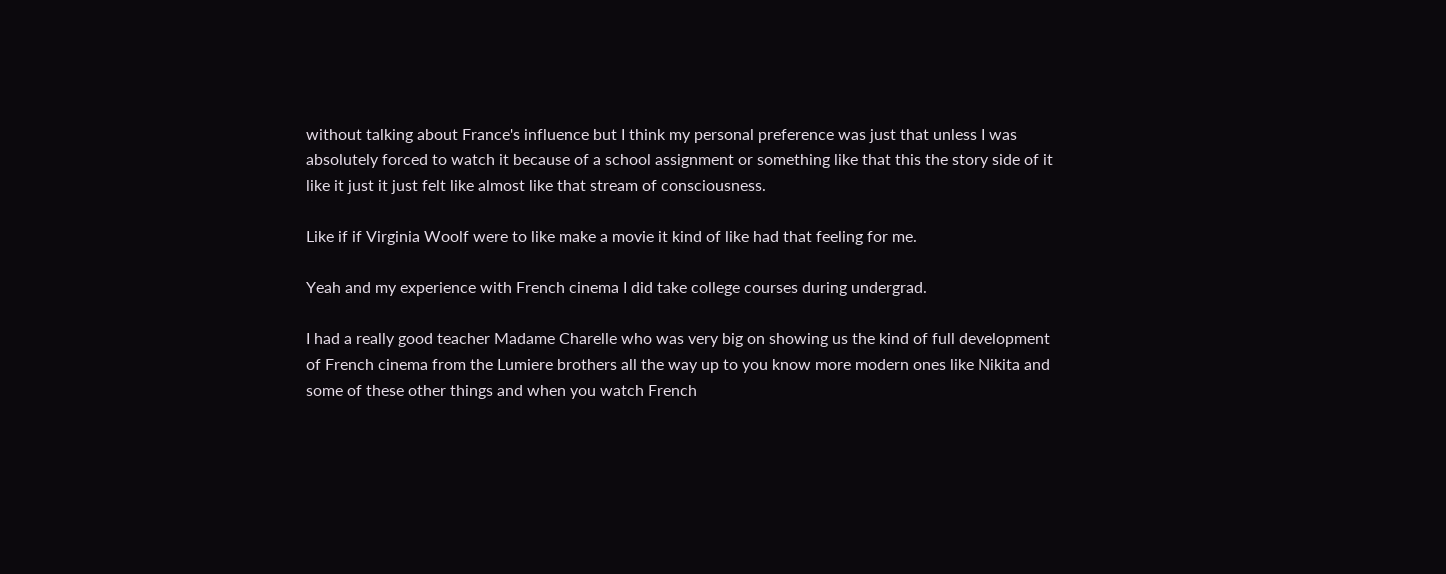without talking about France's influence but I think my personal preference was just that unless I was absolutely forced to watch it because of a school assignment or something like that this the story side of it like it just it just felt like almost like that stream of consciousness.

Like if if Virginia Woolf were to like make a movie it kind of like had that feeling for me.

Yeah and my experience with French cinema I did take college courses during undergrad.

I had a really good teacher Madame Charelle who was very big on showing us the kind of full development of French cinema from the Lumiere brothers all the way up to you know more modern ones like Nikita and some of these other things and when you watch French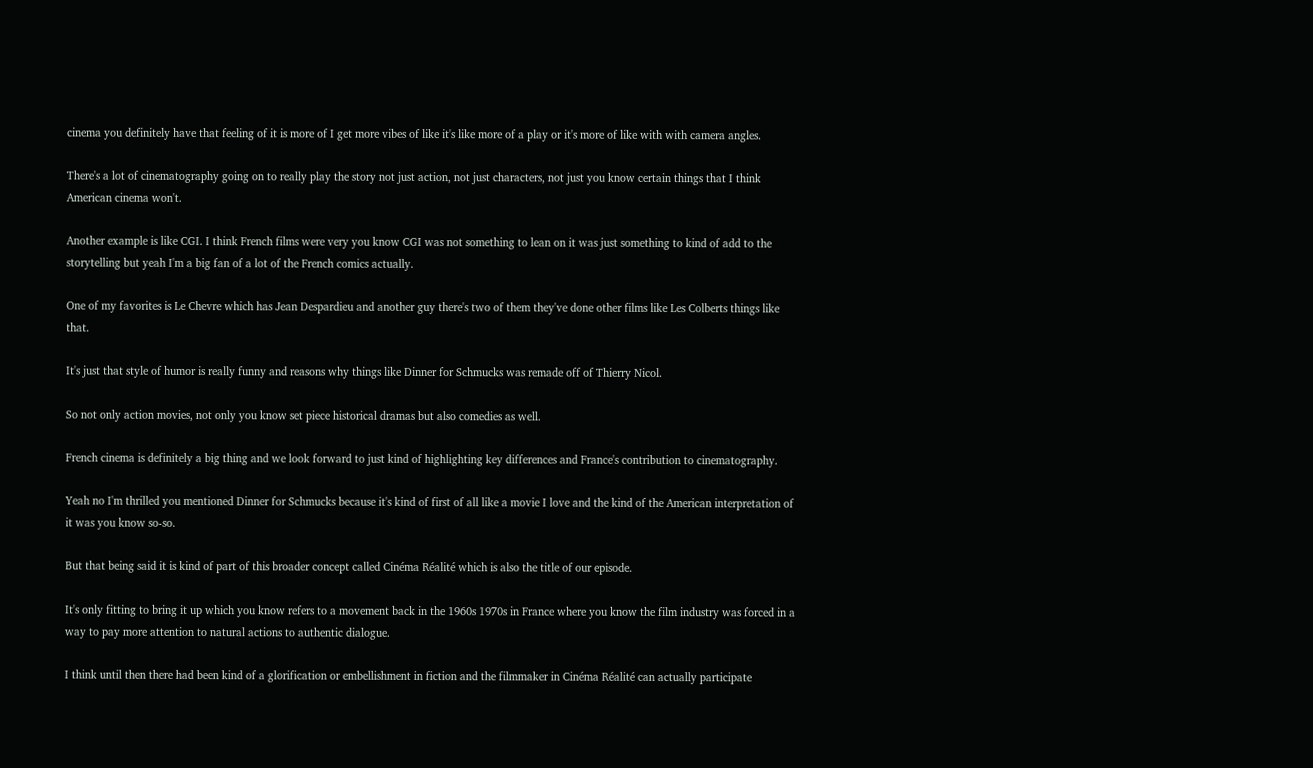cinema you definitely have that feeling of it is more of I get more vibes of like it's like more of a play or it's more of like with with camera angles.

There's a lot of cinematography going on to really play the story not just action, not just characters, not just you know certain things that I think American cinema won't.

Another example is like CGI. I think French films were very you know CGI was not something to lean on it was just something to kind of add to the storytelling but yeah I'm a big fan of a lot of the French comics actually.

One of my favorites is Le Chevre which has Jean Despardieu and another guy there's two of them they've done other films like Les Colberts things like that.

It's just that style of humor is really funny and reasons why things like Dinner for Schmucks was remade off of Thierry Nicol.

So not only action movies, not only you know set piece historical dramas but also comedies as well.

French cinema is definitely a big thing and we look forward to just kind of highlighting key differences and France's contribution to cinematography.

Yeah no I'm thrilled you mentioned Dinner for Schmucks because it's kind of first of all like a movie I love and the kind of the American interpretation of it was you know so-so.

But that being said it is kind of part of this broader concept called Cinéma Réalité which is also the title of our episode.

It's only fitting to bring it up which you know refers to a movement back in the 1960s 1970s in France where you know the film industry was forced in a way to pay more attention to natural actions to authentic dialogue.

I think until then there had been kind of a glorification or embellishment in fiction and the filmmaker in Cinéma Réalité can actually participate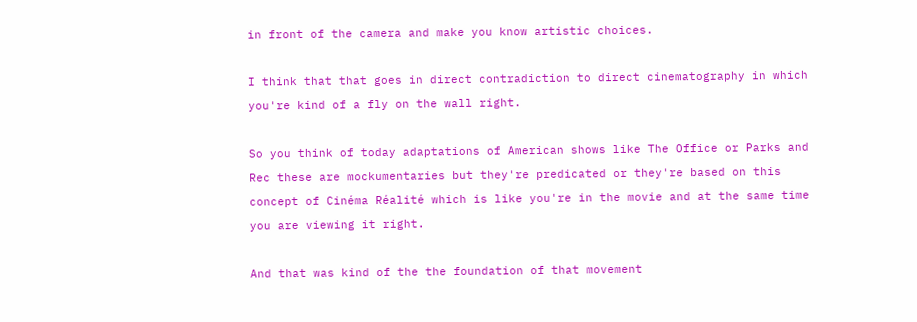in front of the camera and make you know artistic choices.

I think that that goes in direct contradiction to direct cinematography in which you're kind of a fly on the wall right.

So you think of today adaptations of American shows like The Office or Parks and Rec these are mockumentaries but they're predicated or they're based on this concept of Cinéma Réalité which is like you're in the movie and at the same time you are viewing it right.

And that was kind of the the foundation of that movement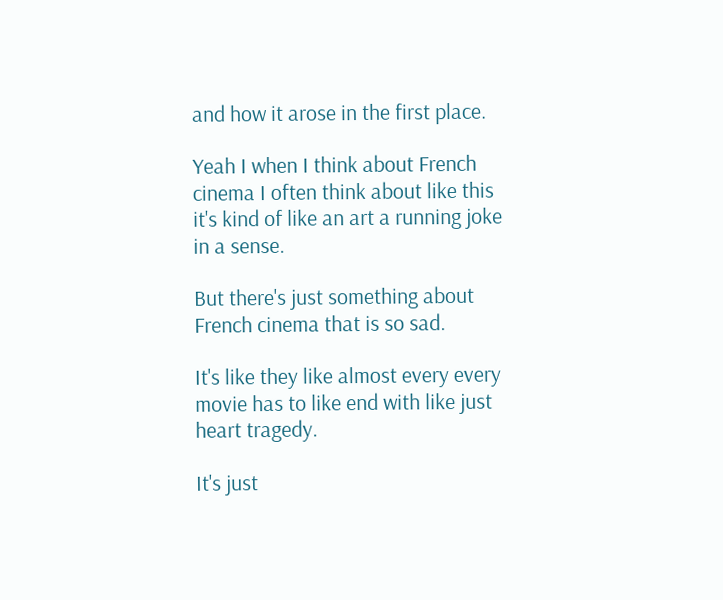and how it arose in the first place.

Yeah I when I think about French cinema I often think about like this it's kind of like an art a running joke in a sense.

But there's just something about French cinema that is so sad.

It's like they like almost every every movie has to like end with like just heart tragedy.

It's just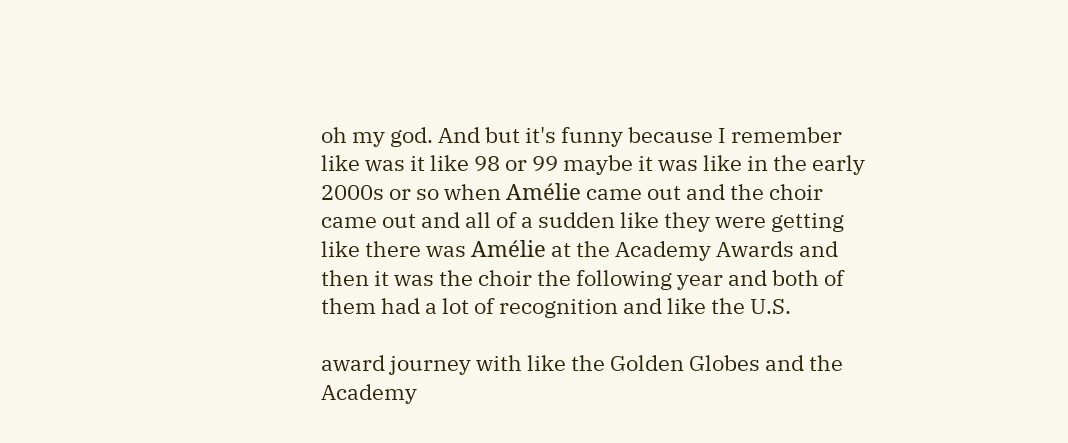oh my god. And but it's funny because I remember like was it like 98 or 99 maybe it was like in the early 2000s or so when Amélie came out and the choir came out and all of a sudden like they were getting like there was Amélie at the Academy Awards and then it was the choir the following year and both of them had a lot of recognition and like the U.S.

award journey with like the Golden Globes and the Academy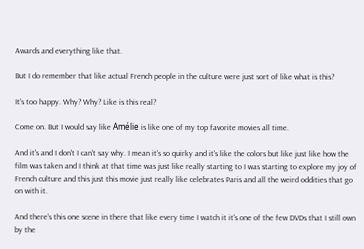Awards and everything like that.

But I do remember that like actual French people in the culture were just sort of like what is this?

It's too happy. Why? Why? Like is this real?

Come on. But I would say like Amélie is like one of my top favorite movies all time.

And it's and I don't I can't say why. I mean it's so quirky and it's like the colors but like just like how the film was taken and I think at that time was just like really starting to I was starting to explore my joy of French culture and this just this movie just really like celebrates Paris and all the weird oddities that go on with it.

And there's this one scene in there that like every time I watch it it's one of the few DVDs that I still own by the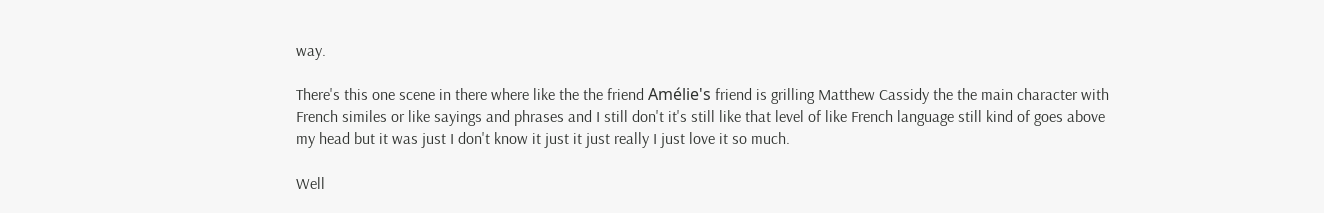way.

There's this one scene in there where like the the friend Amélie's friend is grilling Matthew Cassidy the the main character with French similes or like sayings and phrases and I still don't it's still like that level of like French language still kind of goes above my head but it was just I don't know it just it just really I just love it so much.

Well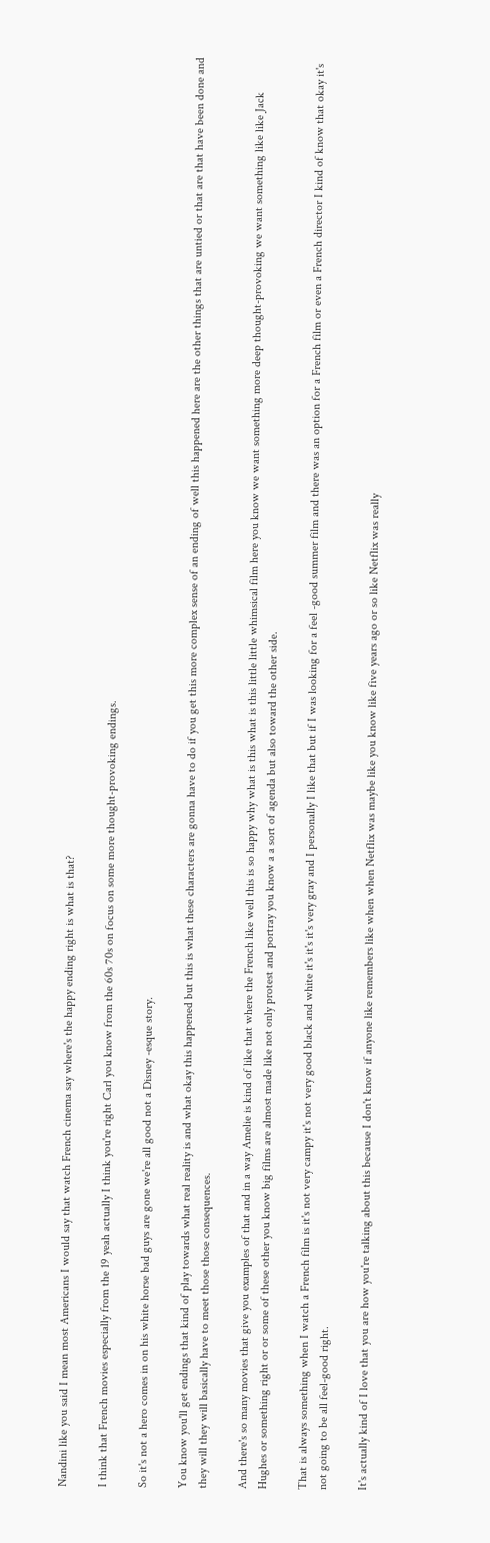Nandini like you said I mean most Americans I would say that watch French cinema say where's the happy ending right is what is that?

I think that French movies especially from the 19 yeah actually I think you're right Carl you know from the 60s 70s on focus on some more thought-provoking endings.

So it's not a hero comes in on his white horse bad guys are gone we're all good not a Disney -esque story.

You know you'll get endings that kind of play towards what real reality is and what okay this happened but this is what these characters are gonna have to do if you get this more complex sense of an ending of well this happened here are the other things that are untied or that are that have been done and they will they will basically have to meet those those consequences.

And there's so many movies that give you examples of that and in a way Amelie is kind of like that where the French like well this is so happy why what is this what is this little little whimsical film here you know we want something more deep thought-provoking we want something like like Jack Hughes or something right or or some of these other you know big films are almost made like not only protest and portray you know a a sort of agenda but also toward the other side.

That is always something when I watch a French film is it's not very campy it's not very good black and white it's it's it's very gray and I personally I like that but if I was looking for a feel -good summer film and there was an option for a French film or even a French director I kind of know that okay it's not going to be all feel-good right.

It's actually kind of I love that you are how you're talking about this because I don't know if anyone like remembers like when when Netflix was maybe like you know like five years ago or so like Netflix was really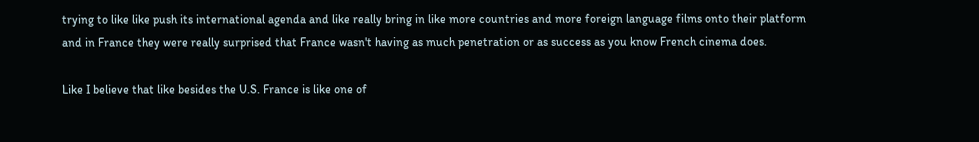trying to like like push its international agenda and like really bring in like more countries and more foreign language films onto their platform and in France they were really surprised that France wasn't having as much penetration or as success as you know French cinema does.

Like I believe that like besides the U.S. France is like one of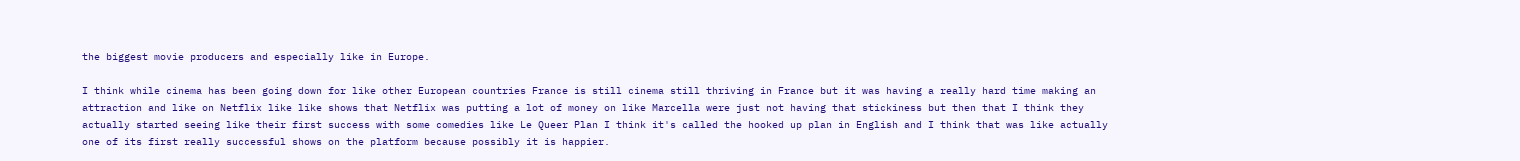the biggest movie producers and especially like in Europe.

I think while cinema has been going down for like other European countries France is still cinema still thriving in France but it was having a really hard time making an attraction and like on Netflix like like shows that Netflix was putting a lot of money on like Marcella were just not having that stickiness but then that I think they actually started seeing like their first success with some comedies like Le Queer Plan I think it's called the hooked up plan in English and I think that was like actually one of its first really successful shows on the platform because possibly it is happier.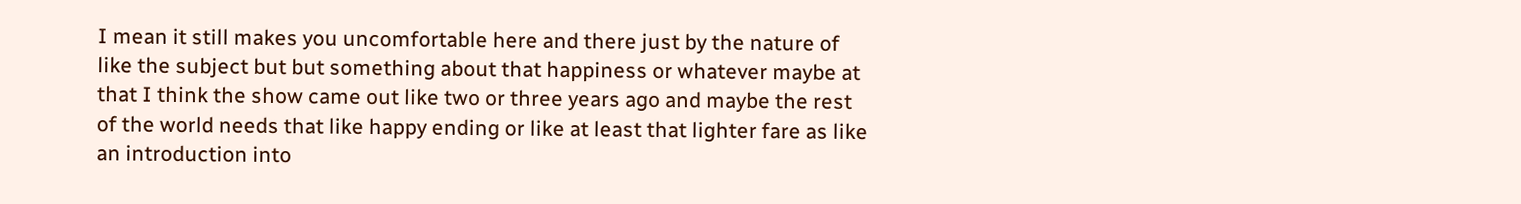I mean it still makes you uncomfortable here and there just by the nature of like the subject but but something about that happiness or whatever maybe at that I think the show came out like two or three years ago and maybe the rest of the world needs that like happy ending or like at least that lighter fare as like an introduction into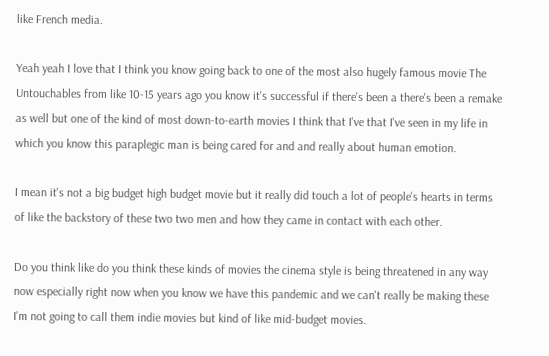like French media.

Yeah yeah I love that I think you know going back to one of the most also hugely famous movie The Untouchables from like 10-15 years ago you know it's successful if there's been a there's been a remake as well but one of the kind of most down-to-earth movies I think that I've that I've seen in my life in which you know this paraplegic man is being cared for and and really about human emotion.

I mean it's not a big budget high budget movie but it really did touch a lot of people's hearts in terms of like the backstory of these two two men and how they came in contact with each other.

Do you think like do you think these kinds of movies the cinema style is being threatened in any way now especially right now when you know we have this pandemic and we can't really be making these I'm not going to call them indie movies but kind of like mid-budget movies.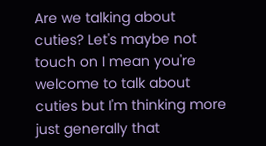Are we talking about cuties? Let's maybe not touch on I mean you're welcome to talk about cuties but I'm thinking more just generally that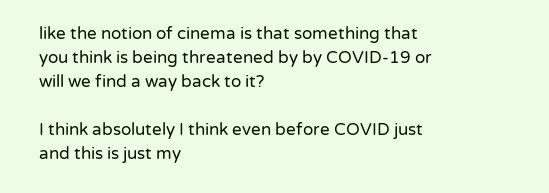like the notion of cinema is that something that you think is being threatened by by COVID-19 or will we find a way back to it?

I think absolutely I think even before COVID just and this is just my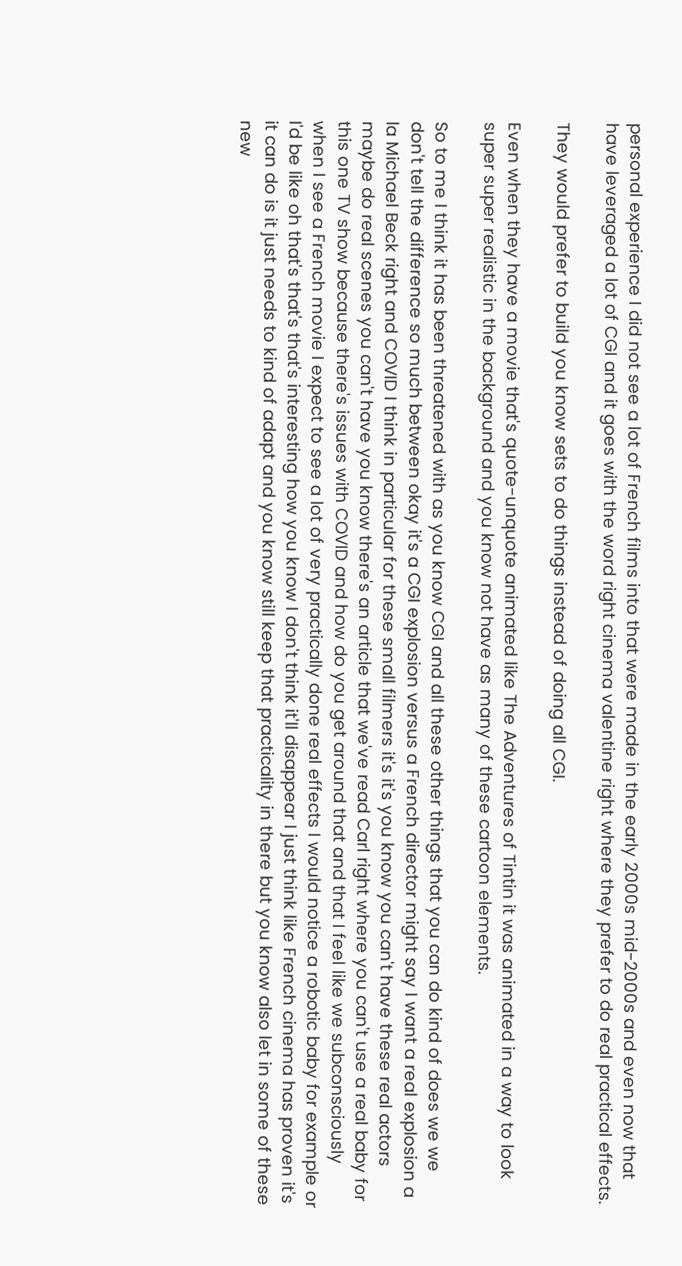personal experience I did not see a lot of French films into that were made in the early 2000s mid-2000s and even now that have leveraged a lot of CGI and it goes with the word right cinema valentine right where they prefer to do real practical effects.

They would prefer to build you know sets to do things instead of doing all CGI.

Even when they have a movie that's quote-unquote animated like The Adventures of Tintin it was animated in a way to look super super realistic in the background and you know not have as many of these cartoon elements.

So to me I think it has been threatened with as you know CGI and all these other things that you can do kind of does we we don't tell the difference so much between okay it's a CGI explosion versus a French director might say I want a real explosion a la Michael Beck right and COVID I think in particular for these small filmers it's it's you know you can't have these real actors maybe do real scenes you can't have you know there's an article that we've read Carl right where you can't use a real baby for this one TV show because there's issues with COVID and how do you get around that and that I feel like we subconsciously when I see a French movie I expect to see a lot of very practically done real effects I would notice a robotic baby for example or I'd be like oh that's that's that's interesting how you know I don't think it'll disappear I just think like French cinema has proven it's it can do is it just needs to kind of adapt and you know still keep that practicality in there but you know also let in some of these new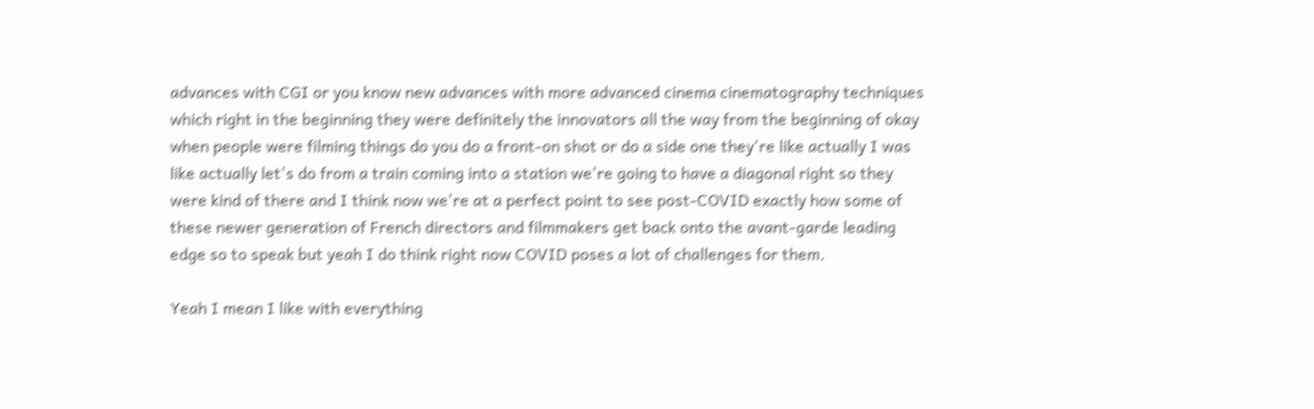advances with CGI or you know new advances with more advanced cinema cinematography techniques which right in the beginning they were definitely the innovators all the way from the beginning of okay when people were filming things do you do a front-on shot or do a side one they're like actually I was like actually let's do from a train coming into a station we're going to have a diagonal right so they were kind of there and I think now we're at a perfect point to see post-COVID exactly how some of these newer generation of French directors and filmmakers get back onto the avant-garde leading edge so to speak but yeah I do think right now COVID poses a lot of challenges for them.

Yeah I mean I like with everything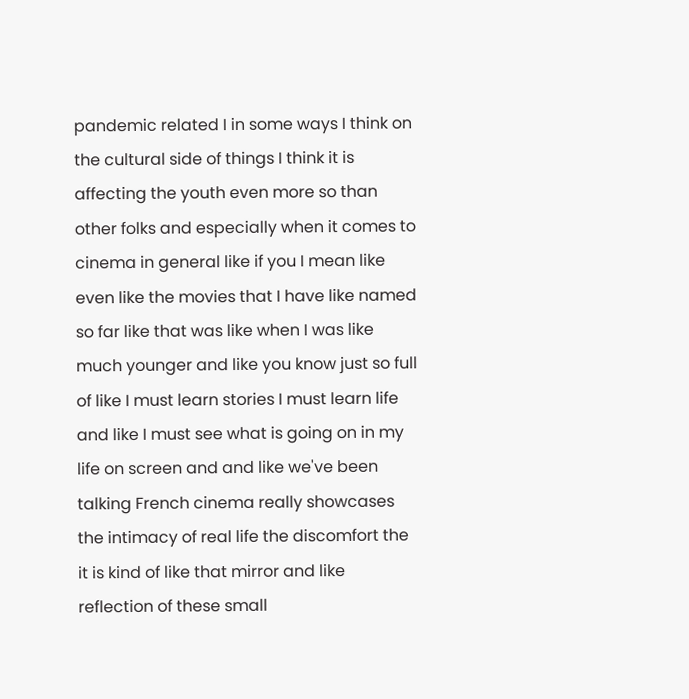pandemic related I in some ways I think on the cultural side of things I think it is affecting the youth even more so than other folks and especially when it comes to cinema in general like if you I mean like even like the movies that I have like named so far like that was like when I was like much younger and like you know just so full of like I must learn stories I must learn life and like I must see what is going on in my life on screen and and like we've been talking French cinema really showcases the intimacy of real life the discomfort the it is kind of like that mirror and like reflection of these small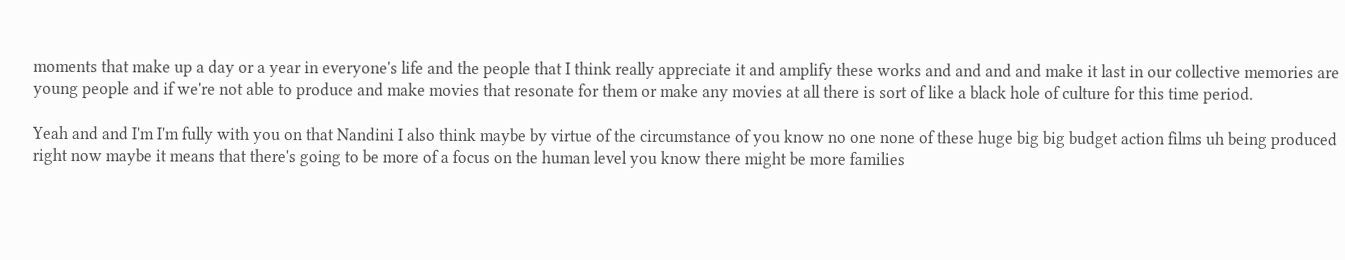moments that make up a day or a year in everyone's life and the people that I think really appreciate it and amplify these works and and and and make it last in our collective memories are young people and if we're not able to produce and make movies that resonate for them or make any movies at all there is sort of like a black hole of culture for this time period.

Yeah and and I'm I'm fully with you on that Nandini I also think maybe by virtue of the circumstance of you know no one none of these huge big big budget action films uh being produced right now maybe it means that there's going to be more of a focus on the human level you know there might be more families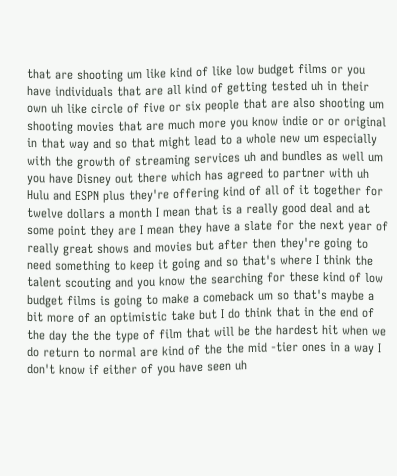that are shooting um like kind of like low budget films or you have individuals that are all kind of getting tested uh in their own uh like circle of five or six people that are also shooting um shooting movies that are much more you know indie or or original in that way and so that might lead to a whole new um especially with the growth of streaming services uh and bundles as well um you have Disney out there which has agreed to partner with uh Hulu and ESPN plus they're offering kind of all of it together for twelve dollars a month I mean that is a really good deal and at some point they are I mean they have a slate for the next year of really great shows and movies but after then they're going to need something to keep it going and so that's where I think the talent scouting and you know the searching for these kind of low budget films is going to make a comeback um so that's maybe a bit more of an optimistic take but I do think that in the end of the day the the type of film that will be the hardest hit when we do return to normal are kind of the the mid -tier ones in a way I don't know if either of you have seen uh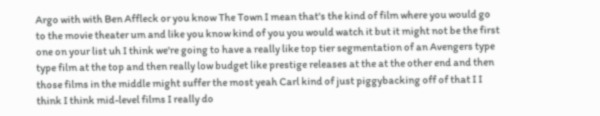Argo with with Ben Affleck or you know The Town I mean that's the kind of film where you would go to the movie theater um and like you know kind of you you would watch it but it might not be the first one on your list uh I think we're going to have a really like top tier segmentation of an Avengers type type film at the top and then really low budget like prestige releases at the at the other end and then those films in the middle might suffer the most yeah Carl kind of just piggybacking off of that I I think I think mid-level films I really do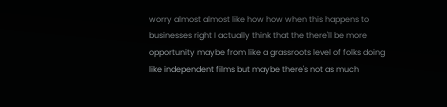worry almost almost like how how when this happens to businesses right I actually think that the there'll be more opportunity maybe from like a grassroots level of folks doing like independent films but maybe there's not as much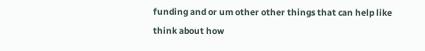funding and or um other other things that can help like think about how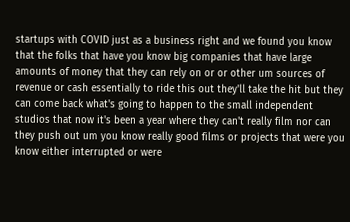startups with COVID just as a business right and we found you know that the folks that have you know big companies that have large amounts of money that they can rely on or or other um sources of revenue or cash essentially to ride this out they'll take the hit but they can come back what's going to happen to the small independent studios that now it's been a year where they can't really film nor can they push out um you know really good films or projects that were you know either interrupted or were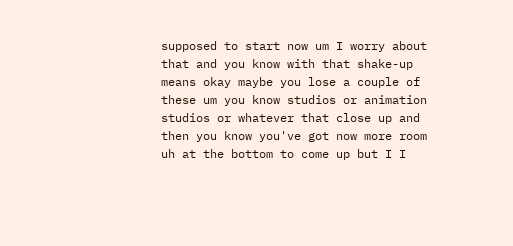supposed to start now um I worry about that and you know with that shake-up means okay maybe you lose a couple of these um you know studios or animation studios or whatever that close up and then you know you've got now more room uh at the bottom to come up but I I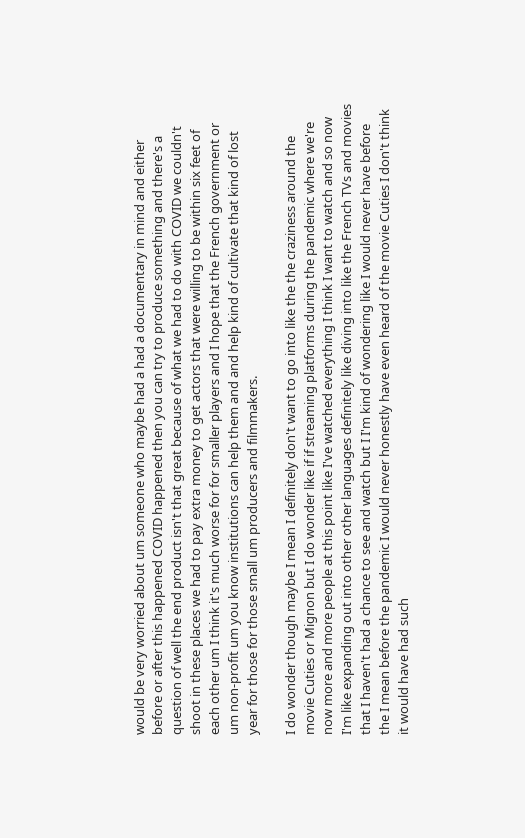would be very worried about um someone who maybe had a had a documentary in mind and either before or after this happened COVID happened then you can try to produce something and there's a question of well the end product isn't that great because of what we had to do with COVID we couldn't shoot in these places we had to pay extra money to get actors that were willing to be within six feet of each other um I think it's much worse for for smaller players and I hope that the French government or um non-profit um you know institutions can help them and and help kind of cultivate that kind of lost year for those for those small um producers and filmmakers.

I do wonder though maybe I mean I definitely don't want to go into like the the craziness around the movie Cuties or Mignon but I do wonder like if if streaming platforms during the pandemic where we're now more and more people at this point like I've watched everything I think I want to watch and so now I'm like expanding out into other other languages definitely like diving into like the French TVs and movies that I haven't had a chance to see and watch but I I'm kind of wondering like I would never have before the I mean before the pandemic I would never honestly have even heard of the movie Cuties I don't think it would have had such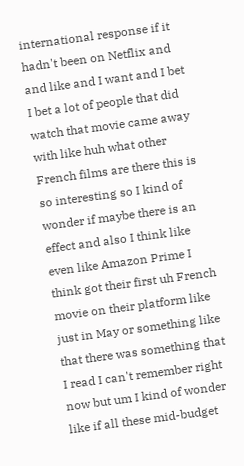international response if it hadn't been on Netflix and and like and I want and I bet I bet a lot of people that did watch that movie came away with like huh what other French films are there this is so interesting so I kind of wonder if maybe there is an effect and also I think like even like Amazon Prime I think got their first uh French movie on their platform like just in May or something like that there was something that I read I can't remember right now but um I kind of wonder like if all these mid-budget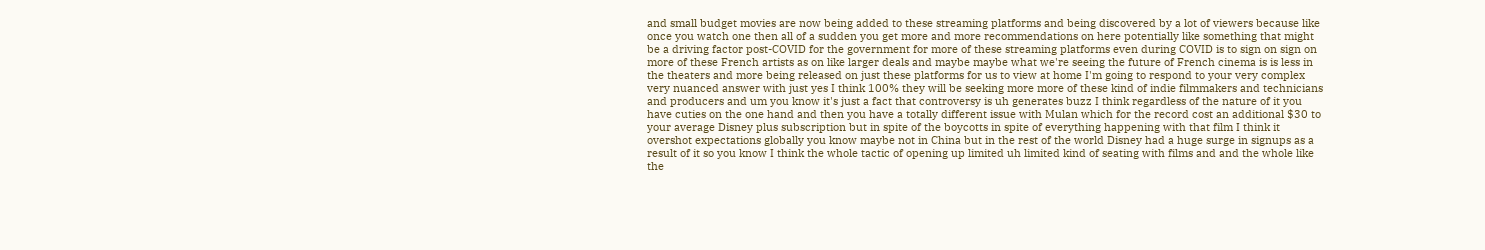and small budget movies are now being added to these streaming platforms and being discovered by a lot of viewers because like once you watch one then all of a sudden you get more and more recommendations on here potentially like something that might be a driving factor post-COVID for the government for more of these streaming platforms even during COVID is to sign on sign on more of these French artists as on like larger deals and maybe maybe what we're seeing the future of French cinema is is less in the theaters and more being released on just these platforms for us to view at home I'm going to respond to your very complex very nuanced answer with just yes I think 100% they will be seeking more more of these kind of indie filmmakers and technicians and producers and um you know it's just a fact that controversy is uh generates buzz I think regardless of the nature of it you have cuties on the one hand and then you have a totally different issue with Mulan which for the record cost an additional $30 to your average Disney plus subscription but in spite of the boycotts in spite of everything happening with that film I think it overshot expectations globally you know maybe not in China but in the rest of the world Disney had a huge surge in signups as a result of it so you know I think the whole tactic of opening up limited uh limited kind of seating with films and and the whole like the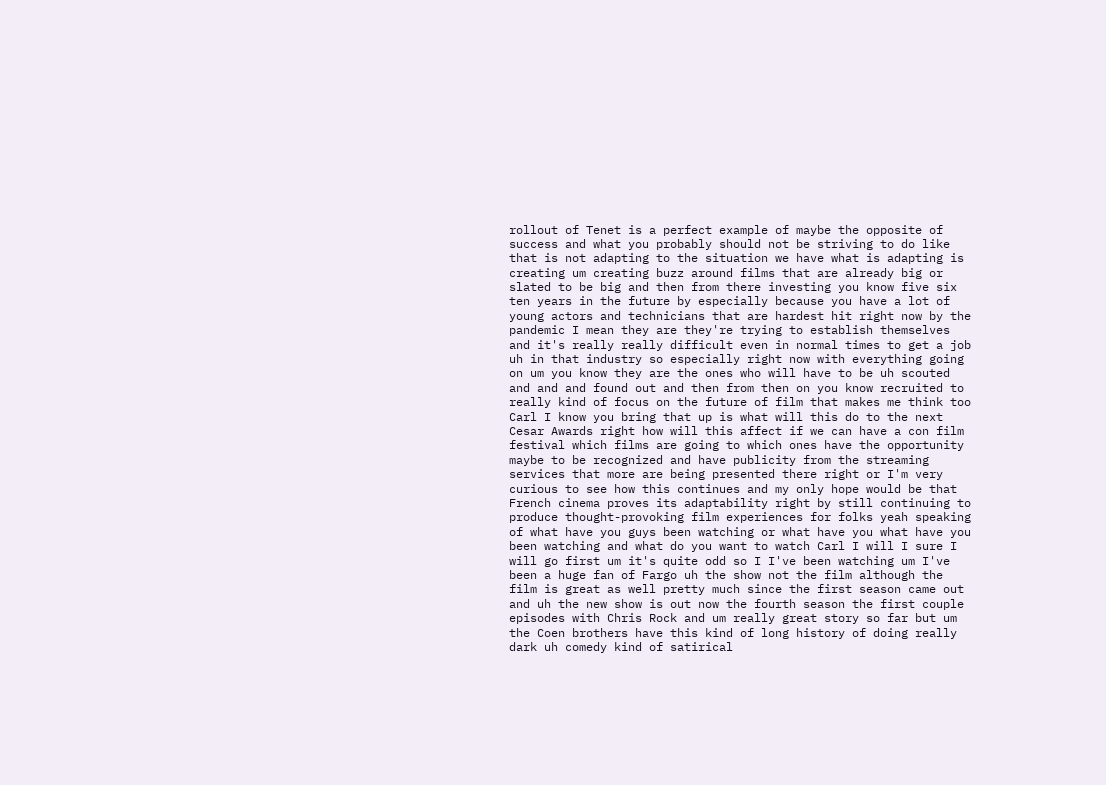rollout of Tenet is a perfect example of maybe the opposite of success and what you probably should not be striving to do like that is not adapting to the situation we have what is adapting is creating um creating buzz around films that are already big or slated to be big and then from there investing you know five six ten years in the future by especially because you have a lot of young actors and technicians that are hardest hit right now by the pandemic I mean they are they're trying to establish themselves and it's really really difficult even in normal times to get a job uh in that industry so especially right now with everything going on um you know they are the ones who will have to be uh scouted and and and found out and then from then on you know recruited to really kind of focus on the future of film that makes me think too Carl I know you bring that up is what will this do to the next Cesar Awards right how will this affect if we can have a con film festival which films are going to which ones have the opportunity maybe to be recognized and have publicity from the streaming services that more are being presented there right or I'm very curious to see how this continues and my only hope would be that French cinema proves its adaptability right by still continuing to produce thought-provoking film experiences for folks yeah speaking of what have you guys been watching or what have you what have you been watching and what do you want to watch Carl I will I sure I will go first um it's quite odd so I I've been watching um I've been a huge fan of Fargo uh the show not the film although the film is great as well pretty much since the first season came out and uh the new show is out now the fourth season the first couple episodes with Chris Rock and um really great story so far but um the Coen brothers have this kind of long history of doing really dark uh comedy kind of satirical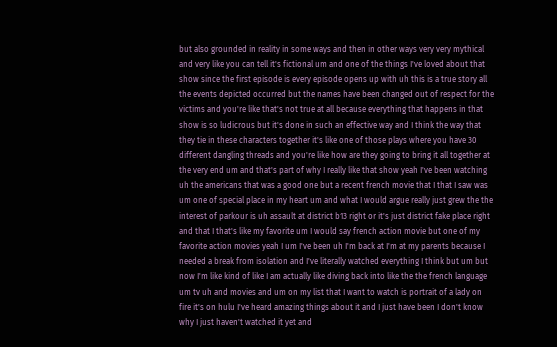but also grounded in reality in some ways and then in other ways very very mythical and very like you can tell it's fictional um and one of the things I've loved about that show since the first episode is every episode opens up with uh this is a true story all the events depicted occurred but the names have been changed out of respect for the victims and you're like that's not true at all because everything that happens in that show is so ludicrous but it's done in such an effective way and I think the way that they tie in these characters together it's like one of those plays where you have 30 different dangling threads and you're like how are they going to bring it all together at the very end um and that's part of why I really like that show yeah I've been watching uh the americans that was a good one but a recent french movie that I that I saw was um one of special place in my heart um and what I would argue really just grew the the interest of parkour is uh assault at district b13 right or it's just district fake place right and that I that's like my favorite um I would say french action movie but one of my favorite action movies yeah I um I've been uh I'm back at I'm at my parents because I needed a break from isolation and I've literally watched everything I think but um but now I'm like kind of like I am actually like diving back into like the the french language um tv uh and movies and um on my list that I want to watch is portrait of a lady on fire it's on hulu I've heard amazing things about it and I just have been I don't know why I just haven't watched it yet and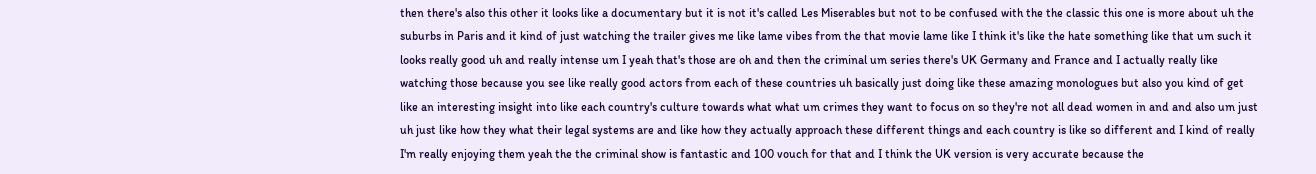then there's also this other it looks like a documentary but it is not it's called Les Miserables but not to be confused with the the classic this one is more about uh the suburbs in Paris and it kind of just watching the trailer gives me like lame vibes from the that movie lame like I think it's like the hate something like that um such it looks really good uh and really intense um I yeah that's those are oh and then the criminal um series there's UK Germany and France and I actually really like watching those because you see like really good actors from each of these countries uh basically just doing like these amazing monologues but also you kind of get like an interesting insight into like each country's culture towards what what um crimes they want to focus on so they're not all dead women in and and also um just uh just like how they what their legal systems are and like how they actually approach these different things and each country is like so different and I kind of really I'm really enjoying them yeah the the criminal show is fantastic and 100 vouch for that and I think the UK version is very accurate because the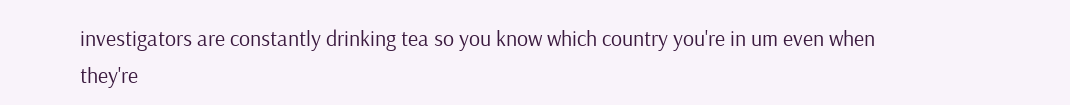investigators are constantly drinking tea so you know which country you're in um even when they're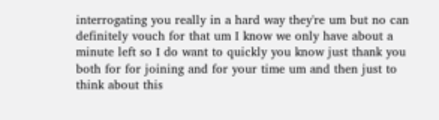interrogating you really in a hard way they're um but no can definitely vouch for that um I know we only have about a minute left so I do want to quickly you know just thank you both for for joining and for your time um and then just to think about this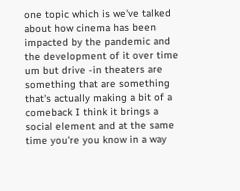one topic which is we've talked about how cinema has been impacted by the pandemic and the development of it over time um but drive -in theaters are something that are something that's actually making a bit of a comeback I think it brings a social element and at the same time you're you know in a way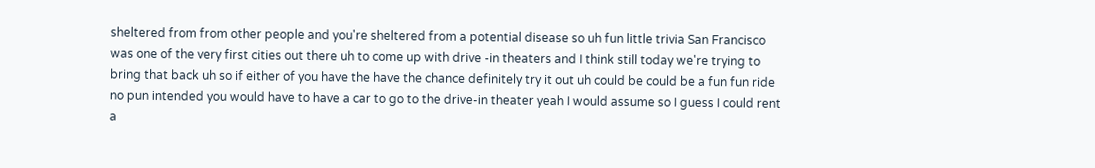sheltered from from other people and you're sheltered from a potential disease so uh fun little trivia San Francisco was one of the very first cities out there uh to come up with drive -in theaters and I think still today we're trying to bring that back uh so if either of you have the have the chance definitely try it out uh could be could be a fun fun ride no pun intended you would have to have a car to go to the drive-in theater yeah I would assume so I guess I could rent a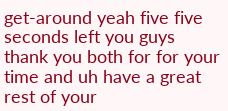get-around yeah five five seconds left you guys thank you both for for your time and uh have a great rest of your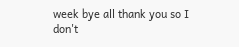week bye all thank you so I don't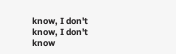know, I don't know, I don't know